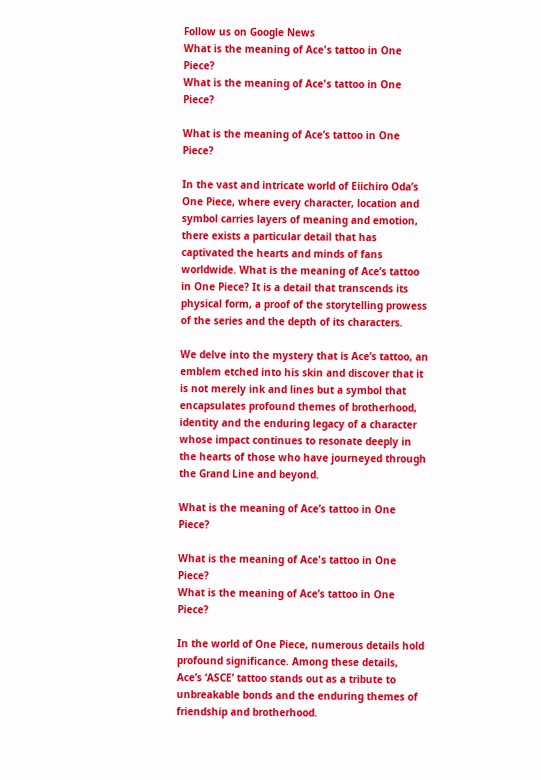Follow us on Google News
What is the meaning of Ace's tattoo in One Piece?
What is the meaning of Ace's tattoo in One Piece?

What is the meaning of Ace’s tattoo in One Piece?

In the vast and intricate world of Eiichiro Oda’s One Piece, where every character, location and symbol carries layers of meaning and emotion, there exists a particular detail that has captivated the hearts and minds of fans worldwide. What is the meaning of Ace’s tattoo in One Piece? It is a detail that transcends its physical form, a proof of the storytelling prowess of the series and the depth of its characters.

We delve into the mystery that is Ace’s tattoo, an emblem etched into his skin and discover that it is not merely ink and lines but a symbol that encapsulates profound themes of brotherhood, identity and the enduring legacy of a character whose impact continues to resonate deeply in the hearts of those who have journeyed through the Grand Line and beyond.

What is the meaning of Ace’s tattoo in One Piece?

What is the meaning of Ace's tattoo in One Piece?
What is the meaning of Ace’s tattoo in One Piece?

In the world of One Piece, numerous details hold profound significance. Among these details, Ace’s ‘ASCE’ tattoo stands out as a tribute to unbreakable bonds and the enduring themes of friendship and brotherhood.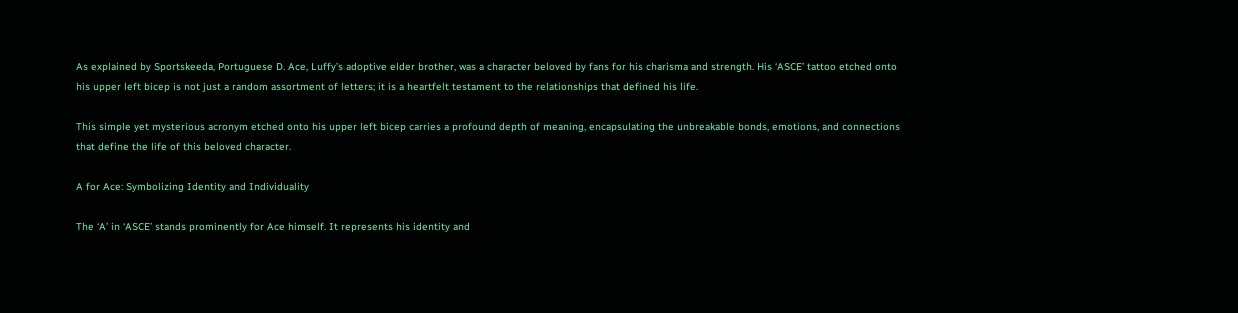As explained by Sportskeeda, Portuguese D. Ace, Luffy’s adoptive elder brother, was a character beloved by fans for his charisma and strength. His ‘ASCE’ tattoo etched onto his upper left bicep is not just a random assortment of letters; it is a heartfelt testament to the relationships that defined his life.

This simple yet mysterious acronym etched onto his upper left bicep carries a profound depth of meaning, encapsulating the unbreakable bonds, emotions, and connections that define the life of this beloved character.

A for Ace: Symbolizing Identity and Individuality

The ‘A’ in ‘ASCE’ stands prominently for Ace himself. It represents his identity and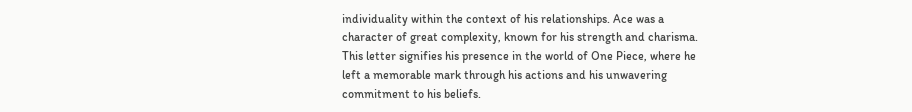individuality within the context of his relationships. Ace was a character of great complexity, known for his strength and charisma. This letter signifies his presence in the world of One Piece, where he left a memorable mark through his actions and his unwavering commitment to his beliefs.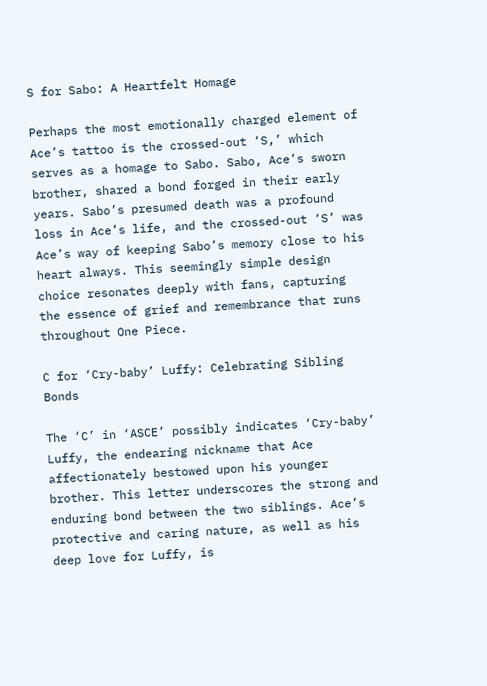S for Sabo: A Heartfelt Homage

Perhaps the most emotionally charged element of Ace’s tattoo is the crossed-out ‘S,’ which serves as a homage to Sabo. Sabo, Ace’s sworn brother, shared a bond forged in their early years. Sabo’s presumed death was a profound loss in Ace’s life, and the crossed-out ‘S’ was Ace’s way of keeping Sabo’s memory close to his heart always. This seemingly simple design choice resonates deeply with fans, capturing the essence of grief and remembrance that runs throughout One Piece.

C for ‘Cry-baby’ Luffy: Celebrating Sibling Bonds

The ‘C’ in ‘ASCE’ possibly indicates ‘Cry-baby’ Luffy, the endearing nickname that Ace affectionately bestowed upon his younger brother. This letter underscores the strong and enduring bond between the two siblings. Ace’s protective and caring nature, as well as his deep love for Luffy, is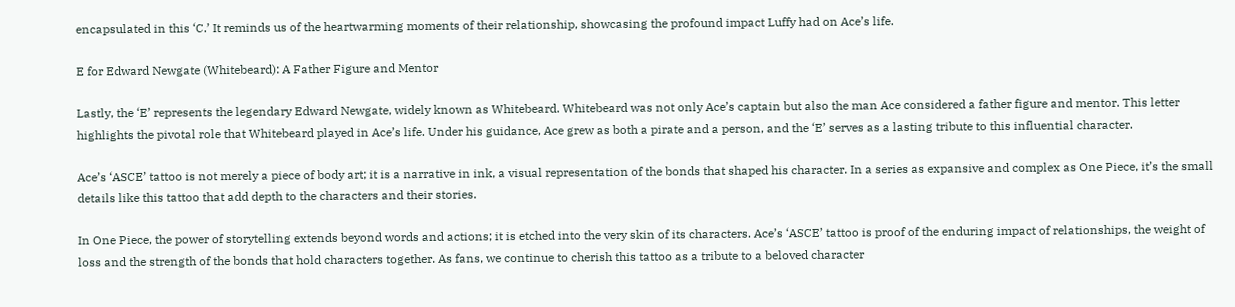encapsulated in this ‘C.’ It reminds us of the heartwarming moments of their relationship, showcasing the profound impact Luffy had on Ace’s life.

E for Edward Newgate (Whitebeard): A Father Figure and Mentor

Lastly, the ‘E’ represents the legendary Edward Newgate, widely known as Whitebeard. Whitebeard was not only Ace’s captain but also the man Ace considered a father figure and mentor. This letter highlights the pivotal role that Whitebeard played in Ace’s life. Under his guidance, Ace grew as both a pirate and a person, and the ‘E’ serves as a lasting tribute to this influential character.

Ace’s ‘ASCE’ tattoo is not merely a piece of body art; it is a narrative in ink, a visual representation of the bonds that shaped his character. In a series as expansive and complex as One Piece, it’s the small details like this tattoo that add depth to the characters and their stories.

In One Piece, the power of storytelling extends beyond words and actions; it is etched into the very skin of its characters. Ace’s ‘ASCE’ tattoo is proof of the enduring impact of relationships, the weight of loss and the strength of the bonds that hold characters together. As fans, we continue to cherish this tattoo as a tribute to a beloved character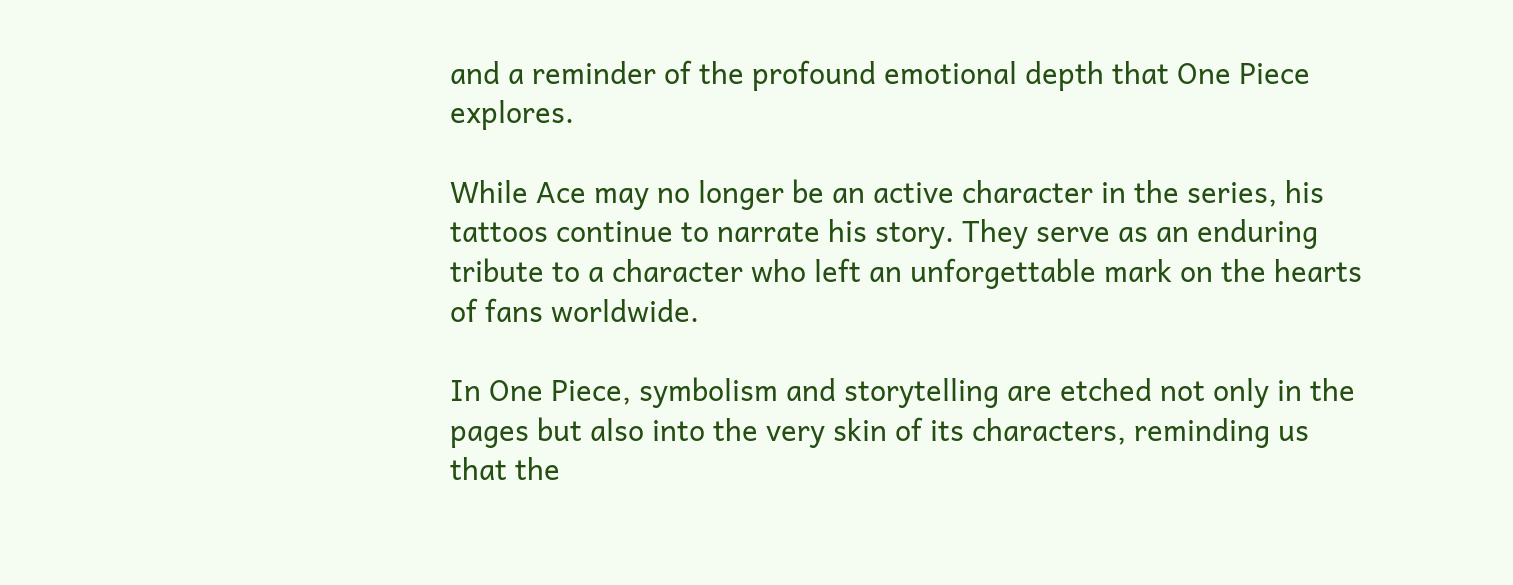and a reminder of the profound emotional depth that One Piece explores.

While Ace may no longer be an active character in the series, his tattoos continue to narrate his story. They serve as an enduring tribute to a character who left an unforgettable mark on the hearts of fans worldwide.

In One Piece, symbolism and storytelling are etched not only in the pages but also into the very skin of its characters, reminding us that the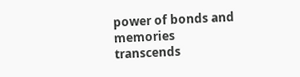power of bonds and memories transcends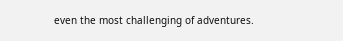even the most challenging of adventures.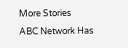More Stories
ABC Network Has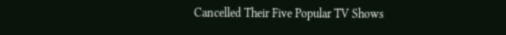Cancelled Their Five Popular TV Shows